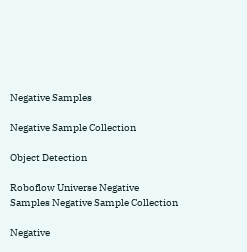Negative Samples

Negative Sample Collection

Object Detection

Roboflow Universe Negative Samples Negative Sample Collection

Negative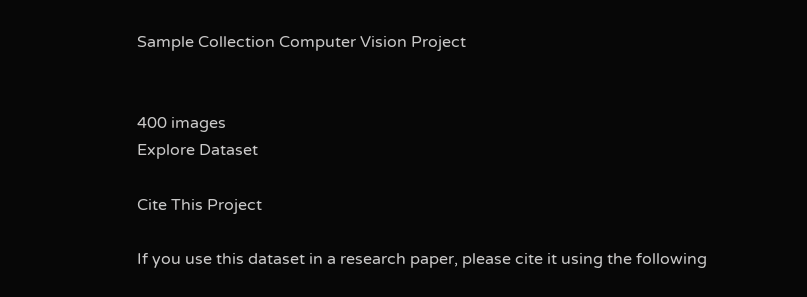Sample Collection Computer Vision Project


400 images
Explore Dataset

Cite This Project

If you use this dataset in a research paper, please cite it using the following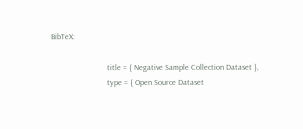BibTeX:

                            title = { Negative Sample Collection Dataset },
                            type = { Open Source Dataset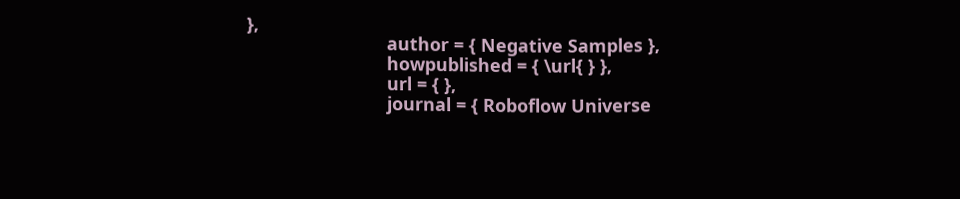},
                            author = { Negative Samples },
                            howpublished = { \url{ } },
                            url = { },
                            journal = { Roboflow Universe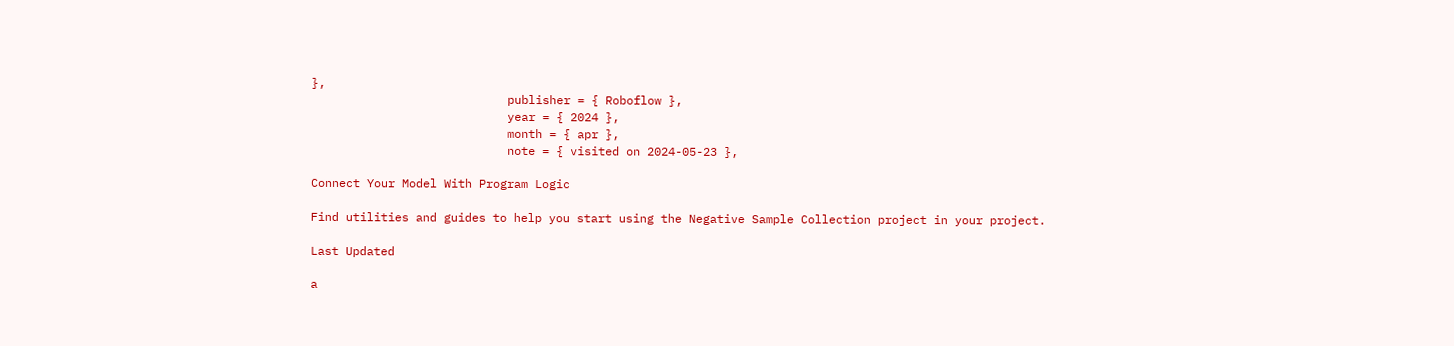},
                            publisher = { Roboflow },
                            year = { 2024 },
                            month = { apr },
                            note = { visited on 2024-05-23 },

Connect Your Model With Program Logic

Find utilities and guides to help you start using the Negative Sample Collection project in your project.

Last Updated

a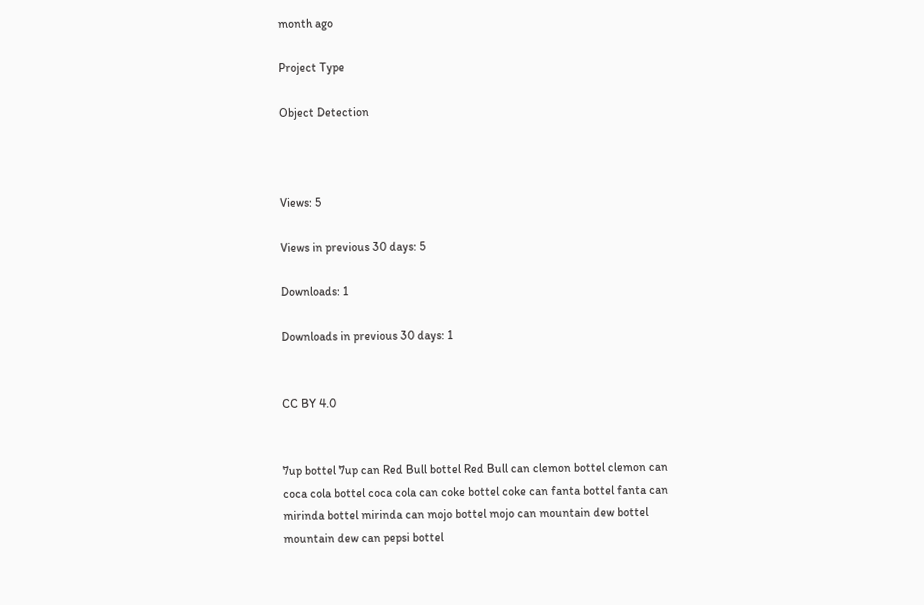month ago

Project Type

Object Detection



Views: 5

Views in previous 30 days: 5

Downloads: 1

Downloads in previous 30 days: 1


CC BY 4.0


7up bottel 7up can Red Bull bottel Red Bull can clemon bottel clemon can coca cola bottel coca cola can coke bottel coke can fanta bottel fanta can mirinda bottel mirinda can mojo bottel mojo can mountain dew bottel mountain dew can pepsi bottel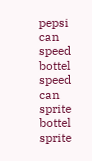pepsi can speed bottel speed can sprite bottel sprite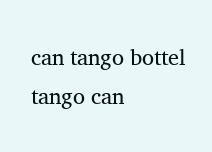can tango bottel tango can